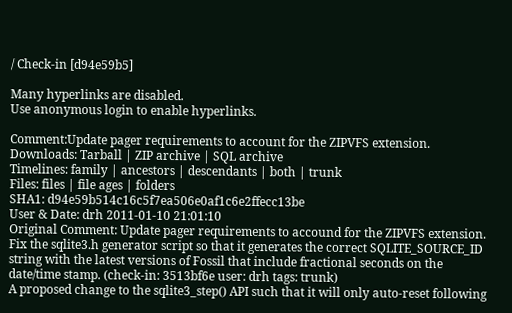/ Check-in [d94e59b5]

Many hyperlinks are disabled.
Use anonymous login to enable hyperlinks.

Comment:Update pager requirements to account for the ZIPVFS extension.
Downloads: Tarball | ZIP archive | SQL archive
Timelines: family | ancestors | descendants | both | trunk
Files: files | file ages | folders
SHA1: d94e59b514c16c5f7ea506e0af1c6e2ffecc13be
User & Date: drh 2011-01-10 21:01:10
Original Comment: Update pager requirements to accound for the ZIPVFS extension.
Fix the sqlite3.h generator script so that it generates the correct SQLITE_SOURCE_ID string with the latest versions of Fossil that include fractional seconds on the date/time stamp. (check-in: 3513bf6e user: drh tags: trunk)
A proposed change to the sqlite3_step() API such that it will only auto-reset following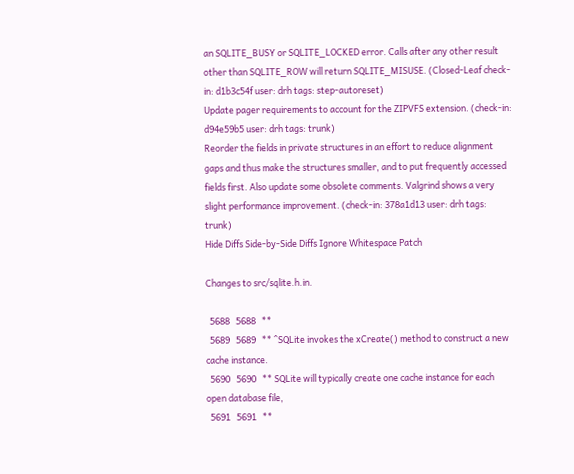an SQLITE_BUSY or SQLITE_LOCKED error. Calls after any other result other than SQLITE_ROW will return SQLITE_MISUSE. (Closed-Leaf check-in: d1b3c54f user: drh tags: step-autoreset)
Update pager requirements to account for the ZIPVFS extension. (check-in: d94e59b5 user: drh tags: trunk)
Reorder the fields in private structures in an effort to reduce alignment gaps and thus make the structures smaller, and to put frequently accessed fields first. Also update some obsolete comments. Valgrind shows a very slight performance improvement. (check-in: 378a1d13 user: drh tags: trunk)
Hide Diffs Side-by-Side Diffs Ignore Whitespace Patch

Changes to src/sqlite.h.in.

  5688   5688   **
  5689   5689   ** ^SQLite invokes the xCreate() method to construct a new cache instance.
  5690   5690   ** SQLite will typically create one cache instance for each open database file,
  5691   5691   **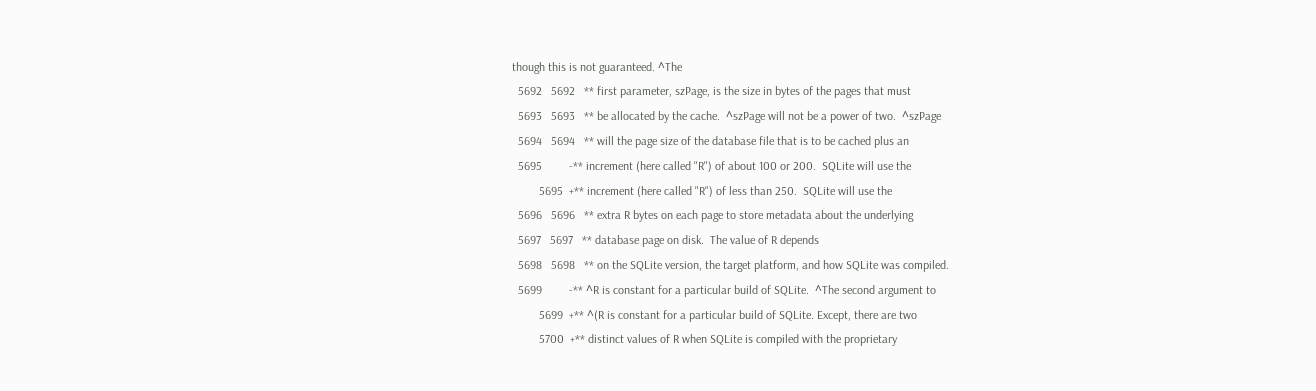though this is not guaranteed. ^The
  5692   5692   ** first parameter, szPage, is the size in bytes of the pages that must
  5693   5693   ** be allocated by the cache.  ^szPage will not be a power of two.  ^szPage
  5694   5694   ** will the page size of the database file that is to be cached plus an
  5695         -** increment (here called "R") of about 100 or 200.  SQLite will use the
         5695  +** increment (here called "R") of less than 250.  SQLite will use the
  5696   5696   ** extra R bytes on each page to store metadata about the underlying
  5697   5697   ** database page on disk.  The value of R depends
  5698   5698   ** on the SQLite version, the target platform, and how SQLite was compiled.
  5699         -** ^R is constant for a particular build of SQLite.  ^The second argument to
         5699  +** ^(R is constant for a particular build of SQLite. Except, there are two
         5700  +** distinct values of R when SQLite is compiled with the proprietary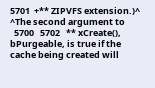5701  +** ZIPVFS extension.)^  ^The second argument to
  5700   5702   ** xCreate(), bPurgeable, is true if the cache being created will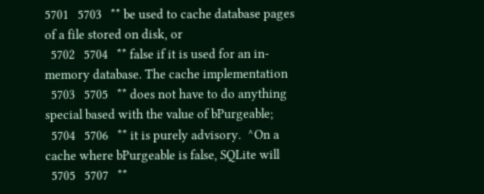5701   5703   ** be used to cache database pages of a file stored on disk, or
  5702   5704   ** false if it is used for an in-memory database. The cache implementation
  5703   5705   ** does not have to do anything special based with the value of bPurgeable;
  5704   5706   ** it is purely advisory.  ^On a cache where bPurgeable is false, SQLite will
  5705   5707   **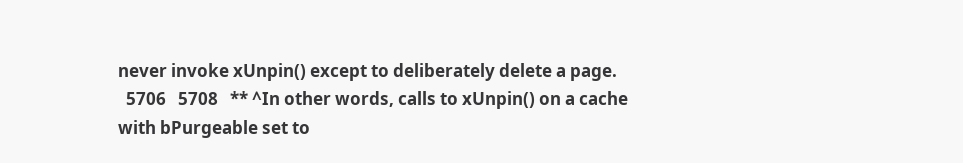never invoke xUnpin() except to deliberately delete a page.
  5706   5708   ** ^In other words, calls to xUnpin() on a cache with bPurgeable set to